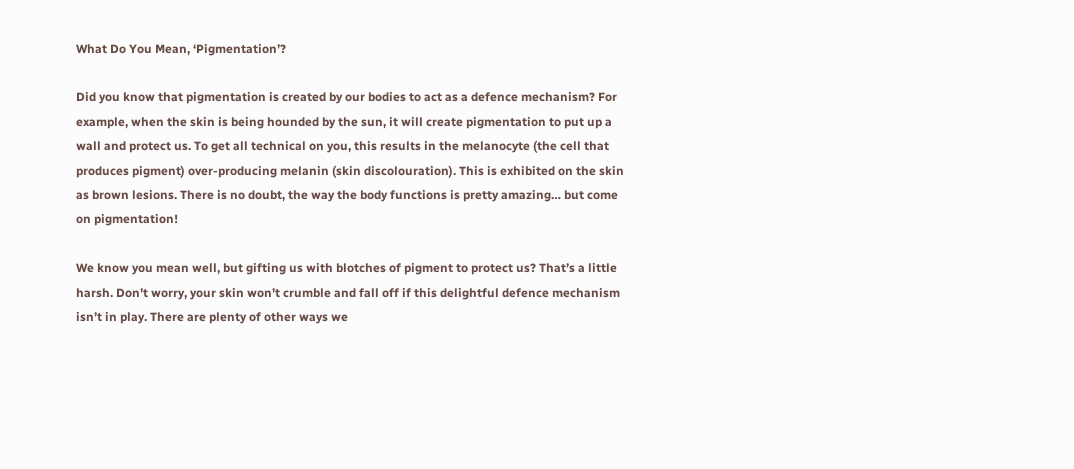What Do You Mean, ‘Pigmentation’?

Did you know that pigmentation is created by our bodies to act as a defence mechanism? For example, when the skin is being hounded by the sun, it will create pigmentation to put up a wall and protect us. To get all technical on you, this results in the melanocyte (the cell that produces pigment) over-producing melanin (skin discolouration). This is exhibited on the skin as brown lesions. There is no doubt, the way the body functions is pretty amazing… but come on pigmentation!

We know you mean well, but gifting us with blotches of pigment to protect us? That’s a little harsh. Don’t worry, your skin won’t crumble and fall off if this delightful defence mechanism isn’t in play. There are plenty of other ways we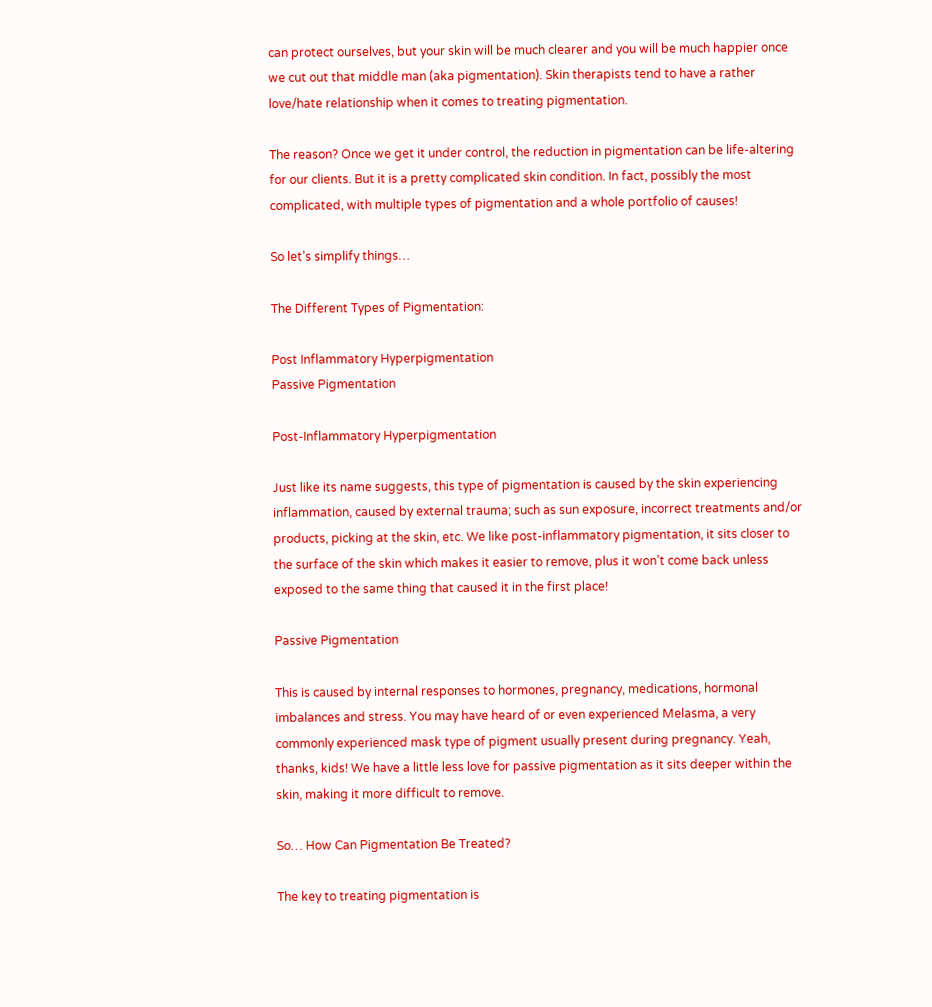can protect ourselves, but your skin will be much clearer and you will be much happier once we cut out that middle man (aka pigmentation). Skin therapists tend to have a rather love/hate relationship when it comes to treating pigmentation.

The reason? Once we get it under control, the reduction in pigmentation can be life-altering for our clients. But it is a pretty complicated skin condition. In fact, possibly the most complicated, with multiple types of pigmentation and a whole portfolio of causes!

So let’s simplify things…

The Different Types of Pigmentation:

Post Inflammatory Hyperpigmentation
Passive Pigmentation

Post-Inflammatory Hyperpigmentation

Just like its name suggests, this type of pigmentation is caused by the skin experiencing inflammation, caused by external trauma; such as sun exposure, incorrect treatments and/or products, picking at the skin, etc. We like post-inflammatory pigmentation, it sits closer to the surface of the skin which makes it easier to remove, plus it won’t come back unless exposed to the same thing that caused it in the first place!

Passive Pigmentation

This is caused by internal responses to hormones, pregnancy, medications, hormonal imbalances and stress. You may have heard of or even experienced Melasma, a very commonly experienced mask type of pigment usually present during pregnancy. Yeah, thanks, kids! We have a little less love for passive pigmentation as it sits deeper within the skin, making it more difficult to remove.

So… How Can Pigmentation Be Treated?

The key to treating pigmentation is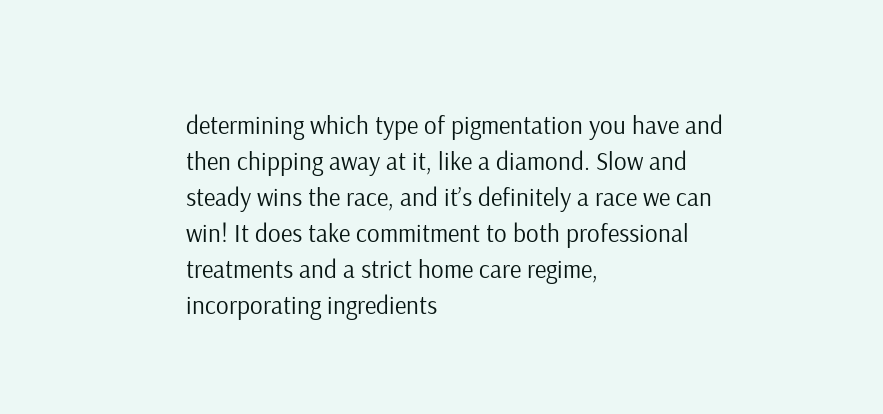determining which type of pigmentation you have and then chipping away at it, like a diamond. Slow and steady wins the race, and it’s definitely a race we can win! It does take commitment to both professional treatments and a strict home care regime, incorporating ingredients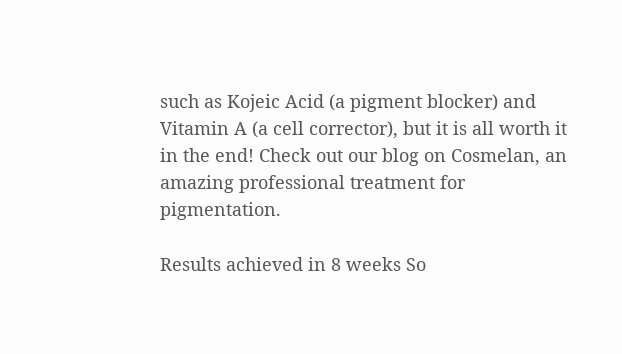such as Kojeic Acid (a pigment blocker) and Vitamin A (a cell corrector), but it is all worth it in the end! Check out our blog on Cosmelan, an amazing professional treatment for pigmentation.

Results achieved in 8 weeks So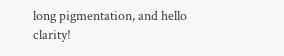long pigmentation, and hello clarity!